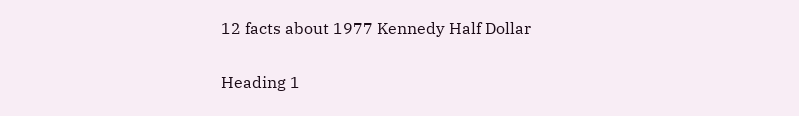12 facts about 1977 Kennedy Half Dollar

Heading 1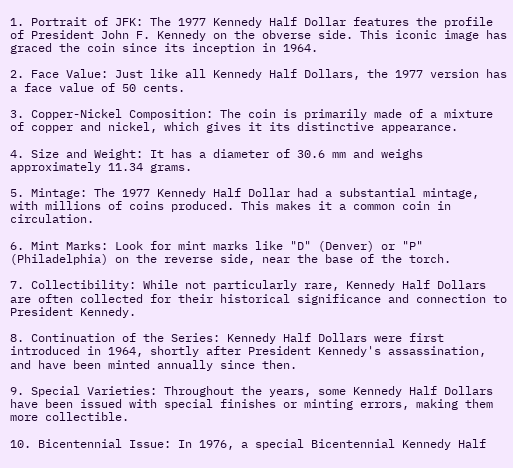1. Portrait of JFK: The 1977 Kennedy Half Dollar features the profile of President John F. Kennedy on the obverse side. This iconic image has graced the coin since its inception in 1964.

2. Face Value: Just like all Kennedy Half Dollars, the 1977 version has a face value of 50 cents.

3. Copper-Nickel Composition: The coin is primarily made of a mixture of copper and nickel, which gives it its distinctive appearance.

4. Size and Weight: It has a diameter of 30.6 mm and weighs approximately 11.34 grams.

5. Mintage: The 1977 Kennedy Half Dollar had a substantial mintage, with millions of coins produced. This makes it a common coin in circulation.

6. Mint Marks: Look for mint marks like "D" (Denver) or "P" (Philadelphia) on the reverse side, near the base of the torch.

7. Collectibility: While not particularly rare, Kennedy Half Dollars are often collected for their historical significance and connection to President Kennedy.

8. Continuation of the Series: Kennedy Half Dollars were first introduced in 1964, shortly after President Kennedy's assassination, and have been minted annually since then.

9. Special Varieties: Throughout the years, some Kennedy Half Dollars have been issued with special finishes or minting errors, making them more collectible.

10. Bicentennial Issue: In 1976, a special Bicentennial Kennedy Half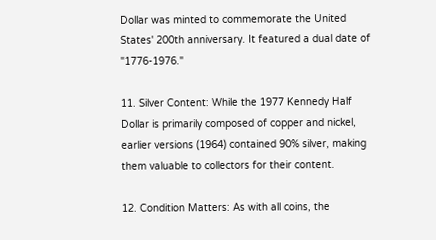Dollar was minted to commemorate the United States' 200th anniversary. It featured a dual date of "1776-1976."

11. Silver Content: While the 1977 Kennedy Half Dollar is primarily composed of copper and nickel, earlier versions (1964) contained 90% silver, making them valuable to collectors for their content.

12. Condition Matters: As with all coins, the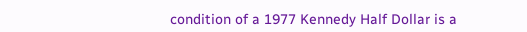condition of a 1977 Kennedy Half Dollar is a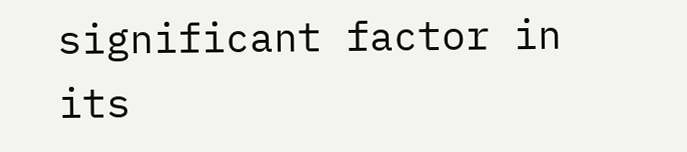significant factor in its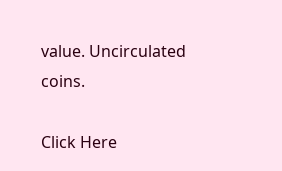value. Uncirculated coins.

Click Here